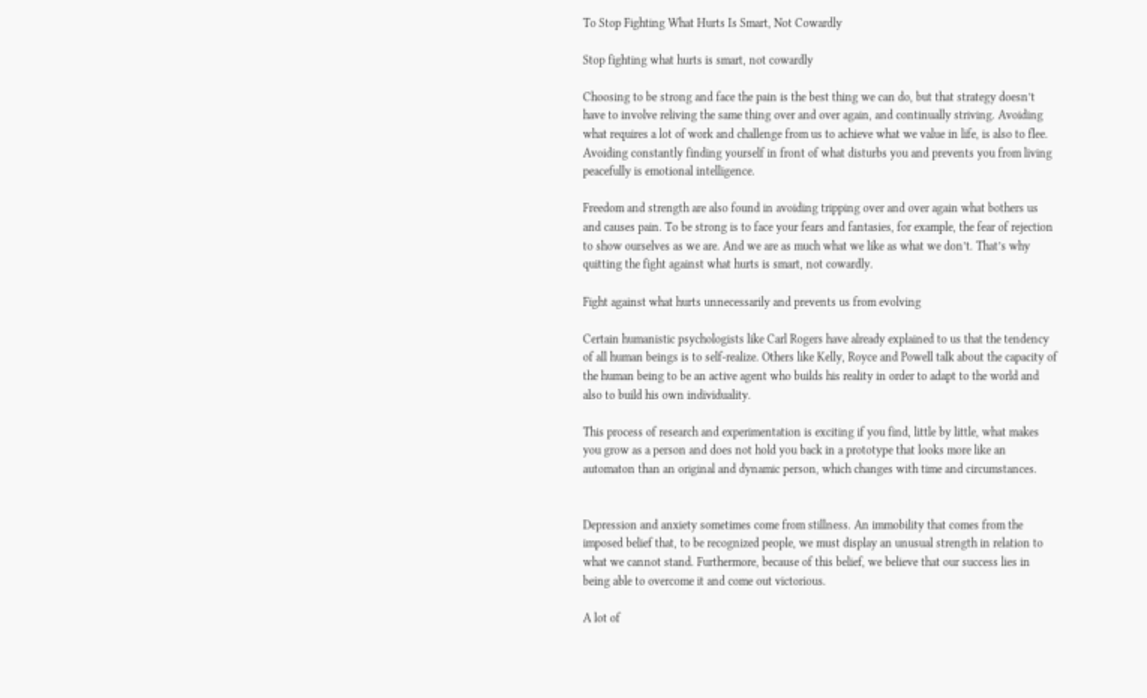To Stop Fighting What Hurts Is Smart, Not Cowardly

Stop fighting what hurts is smart, not cowardly

Choosing to be strong and face the pain is the best thing we can do, but that strategy doesn’t have to involve reliving the same thing over and over again, and continually striving. Avoiding what requires a lot of work and challenge from us to achieve what we value in life, is also to flee. Avoiding constantly finding yourself in front of what disturbs you and prevents you from living peacefully is emotional intelligence.

Freedom and strength are also found in avoiding tripping over and over again what bothers us and causes pain. To be strong is to face your fears and fantasies, for example, the fear of rejection to show ourselves as we are. And we are as much what we like as what we don’t. That’s why quitting the fight against what hurts is smart, not cowardly.

Fight against what hurts unnecessarily and prevents us from evolving

Certain humanistic psychologists like Carl Rogers have already explained to us that the tendency of all human beings is to self-realize. Others like Kelly, Royce and Powell talk about the capacity of the human being to be an active agent who builds his reality in order to adapt to the world and also to build his own individuality.

This process of research and experimentation is exciting if you find, little by little, what makes you grow as a person and does not hold you back in a prototype that looks more like an automaton than an original and dynamic person, which changes with time and circumstances.


Depression and anxiety sometimes come from stillness. An immobility that comes from the imposed belief that, to be recognized people, we must display an unusual strength in relation to what we cannot stand. Furthermore, because of this belief, we believe that our success lies in being able to overcome it and come out victorious.

A lot of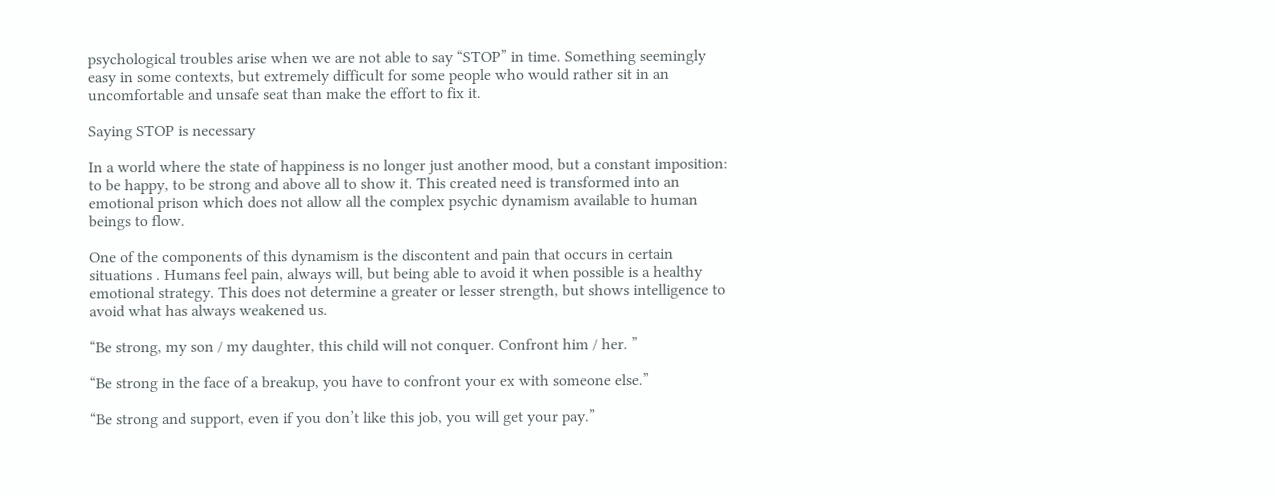psychological troubles arise when we are not able to say “STOP” in time. Something seemingly easy in some contexts, but extremely difficult for some people who would rather sit in an uncomfortable and unsafe seat than make the effort to fix it.

Saying STOP is necessary

In a world where the state of happiness is no longer just another mood, but a constant imposition: to be happy, to be strong and above all to show it. This created need is transformed into an emotional prison which does not allow all the complex psychic dynamism available to human beings to flow.

One of the components of this dynamism is the discontent and pain that occurs in certain situations . Humans feel pain, always will, but being able to avoid it when possible is a healthy emotional strategy. This does not determine a greater or lesser strength, but shows intelligence to avoid what has always weakened us.

“Be strong, my son / my daughter, this child will not conquer. Confront him / her. ”

“Be strong in the face of a breakup, you have to confront your ex with someone else.”

“Be strong and support, even if you don’t like this job, you will get your pay.”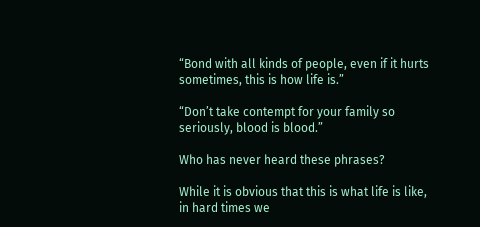“Bond with all kinds of people, even if it hurts sometimes, this is how life is.”

“Don’t take contempt for your family so seriously, blood is blood.”

Who has never heard these phrases?

While it is obvious that this is what life is like, in hard times we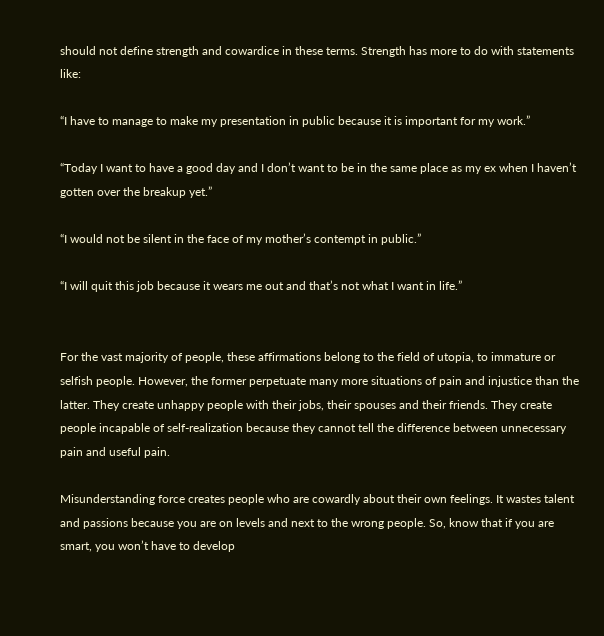should not define strength and cowardice in these terms. Strength has more to do with statements like:

“I have to manage to make my presentation in public because it is important for my work.”

“Today I want to have a good day and I don’t want to be in the same place as my ex when I haven’t gotten over the breakup yet.”

“I would not be silent in the face of my mother’s contempt in public.”

“I will quit this job because it wears me out and that’s not what I want in life.”


For the vast majority of people, these affirmations belong to the field of utopia, to immature or selfish people. However, the former perpetuate many more situations of pain and injustice than the latter. They create unhappy people with their jobs, their spouses and their friends. They create people incapable of self-realization because they cannot tell the difference between unnecessary pain and useful pain.

Misunderstanding force creates people who are cowardly about their own feelings. It wastes talent and passions because you are on levels and next to the wrong people. So, know that if you are smart, you won’t have to develop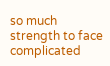so much strength to face complicated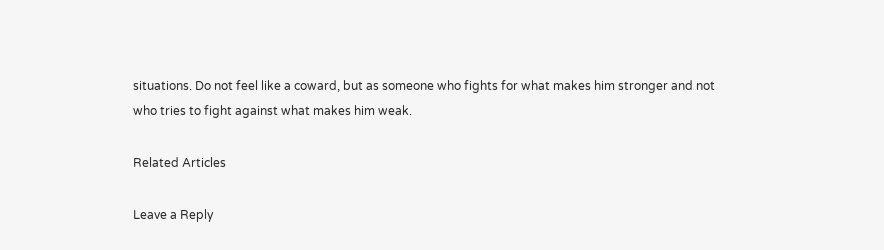situations. Do not feel like a coward, but as someone who fights for what makes him stronger and not who tries to fight against what makes him weak.

Related Articles

Leave a Reply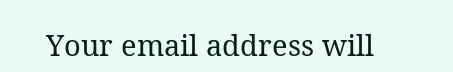Your email address will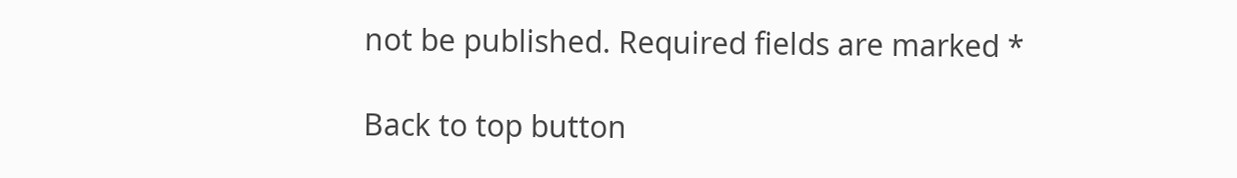not be published. Required fields are marked *

Back to top button